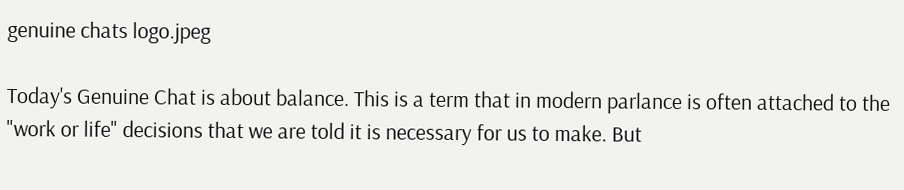genuine chats logo.jpeg

Today's Genuine Chat is about balance. This is a term that in modern parlance is often attached to the "work or life" decisions that we are told it is necessary for us to make. But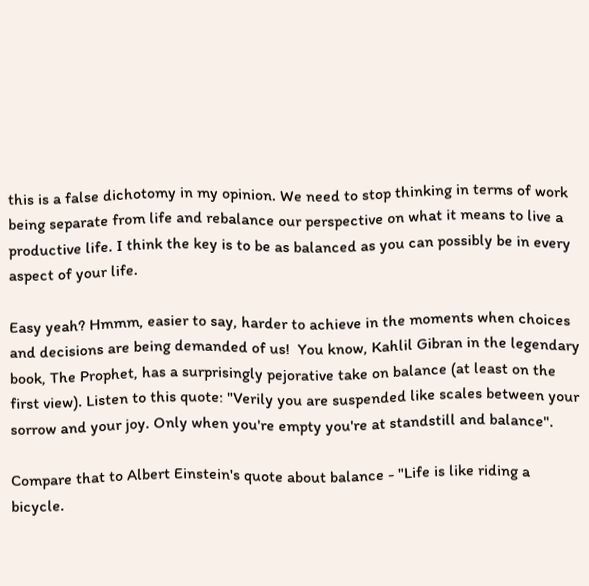this is a false dichotomy in my opinion. We need to stop thinking in terms of work being separate from life and rebalance our perspective on what it means to live a productive life. I think the key is to be as balanced as you can possibly be in every aspect of your life.

Easy yeah? Hmmm, easier to say, harder to achieve in the moments when choices and decisions are being demanded of us!  You know, Kahlil Gibran in the legendary book, The Prophet, has a surprisingly pejorative take on balance (at least on the first view). Listen to this quote: "Verily you are suspended like scales between your sorrow and your joy. Only when you're empty you're at standstill and balance".

Compare that to Albert Einstein's quote about balance - "Life is like riding a bicycle.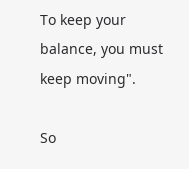To keep your balance, you must keep moving".

So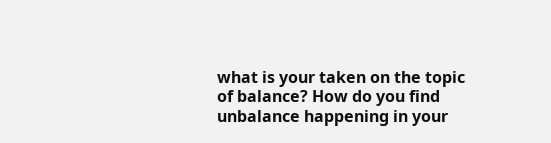what is your taken on the topic of balance? How do you find unbalance happening in your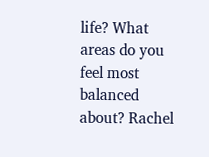life? What areas do you feel most balanced about? Rachel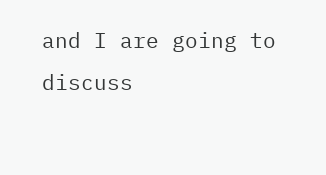and I are going to discuss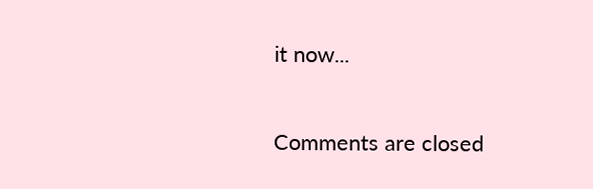it now...

Comments are closed